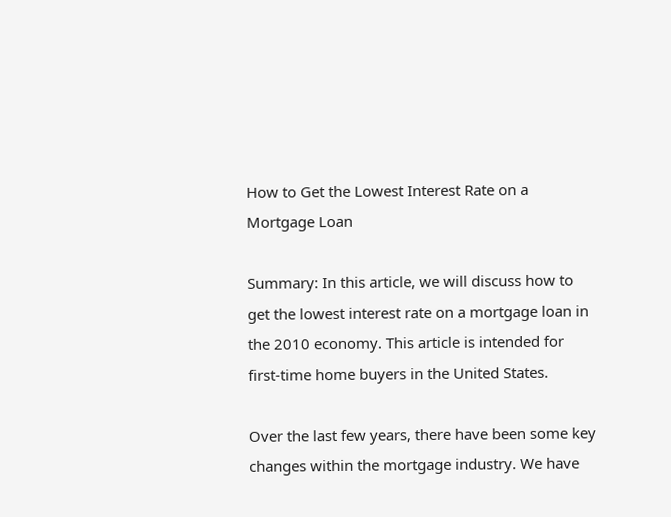How to Get the Lowest Interest Rate on a Mortgage Loan

Summary: In this article, we will discuss how to get the lowest interest rate on a mortgage loan in the 2010 economy. This article is intended for first-time home buyers in the United States.

Over the last few years, there have been some key changes within the mortgage industry. We have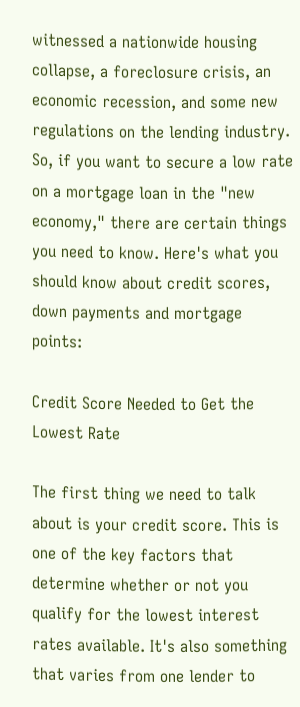witnessed a nationwide housing collapse, a foreclosure crisis, an economic recession, and some new regulations on the lending industry. So, if you want to secure a low rate on a mortgage loan in the "new economy," there are certain things you need to know. Here's what you should know about credit scores, down payments and mortgage points:

Credit Score Needed to Get the Lowest Rate

The first thing we need to talk about is your credit score. This is one of the key factors that determine whether or not you qualify for the lowest interest rates available. It's also something that varies from one lender to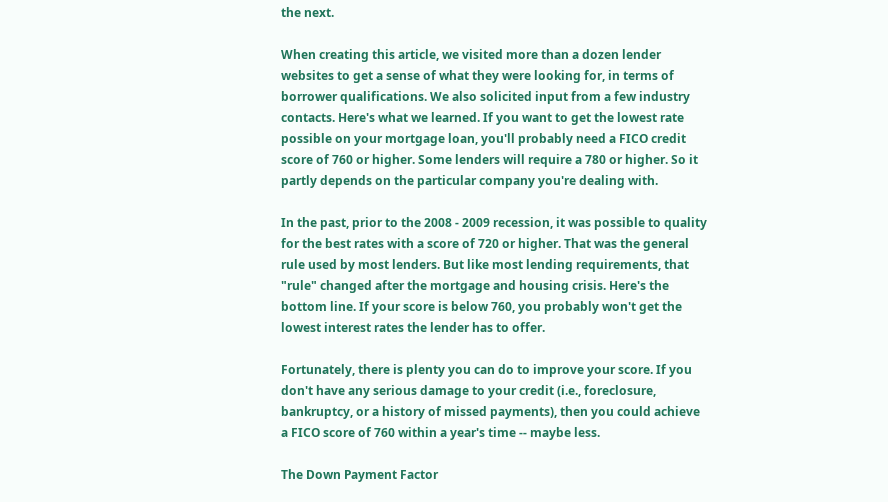the next.

When creating this article, we visited more than a dozen lender websites to get a sense of what they were looking for, in terms of borrower qualifications. We also solicited input from a few industry contacts. Here's what we learned. If you want to get the lowest rate possible on your mortgage loan, you'll probably need a FICO credit score of 760 or higher. Some lenders will require a 780 or higher. So it partly depends on the particular company you're dealing with.

In the past, prior to the 2008 - 2009 recession, it was possible to quality for the best rates with a score of 720 or higher. That was the general rule used by most lenders. But like most lending requirements, that "rule" changed after the mortgage and housing crisis. Here's the bottom line. If your score is below 760, you probably won't get the lowest interest rates the lender has to offer.

Fortunately, there is plenty you can do to improve your score. If you don't have any serious damage to your credit (i.e., foreclosure, bankruptcy, or a history of missed payments), then you could achieve a FICO score of 760 within a year's time -- maybe less.

The Down Payment Factor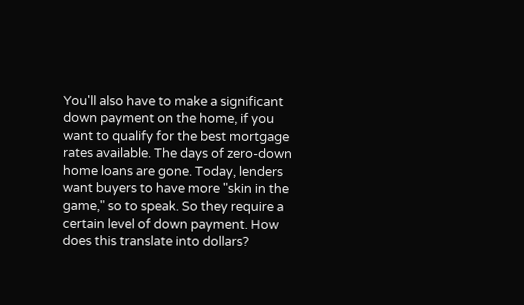You'll also have to make a significant down payment on the home, if you want to qualify for the best mortgage rates available. The days of zero-down home loans are gone. Today, lenders want buyers to have more "skin in the game," so to speak. So they require a certain level of down payment. How does this translate into dollars?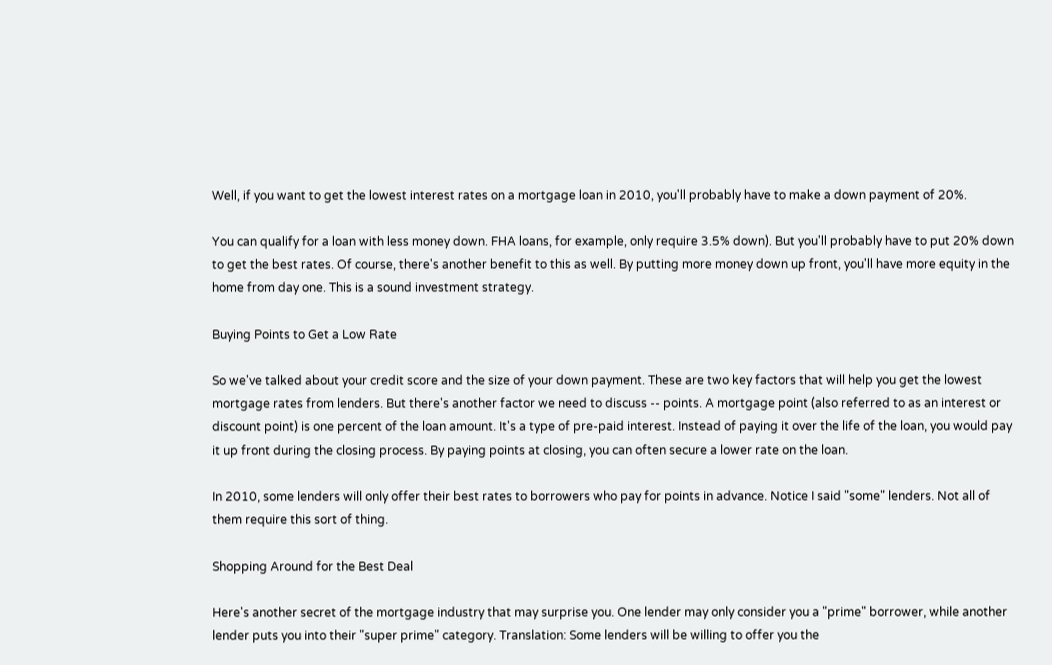Well, if you want to get the lowest interest rates on a mortgage loan in 2010, you'll probably have to make a down payment of 20%.

You can qualify for a loan with less money down. FHA loans, for example, only require 3.5% down). But you'll probably have to put 20% down to get the best rates. Of course, there's another benefit to this as well. By putting more money down up front, you'll have more equity in the home from day one. This is a sound investment strategy.

Buying Points to Get a Low Rate

So we've talked about your credit score and the size of your down payment. These are two key factors that will help you get the lowest mortgage rates from lenders. But there's another factor we need to discuss -- points. A mortgage point (also referred to as an interest or discount point) is one percent of the loan amount. It's a type of pre-paid interest. Instead of paying it over the life of the loan, you would pay it up front during the closing process. By paying points at closing, you can often secure a lower rate on the loan.

In 2010, some lenders will only offer their best rates to borrowers who pay for points in advance. Notice I said "some" lenders. Not all of them require this sort of thing.

Shopping Around for the Best Deal

Here's another secret of the mortgage industry that may surprise you. One lender may only consider you a "prime" borrower, while another lender puts you into their "super prime" category. Translation: Some lenders will be willing to offer you the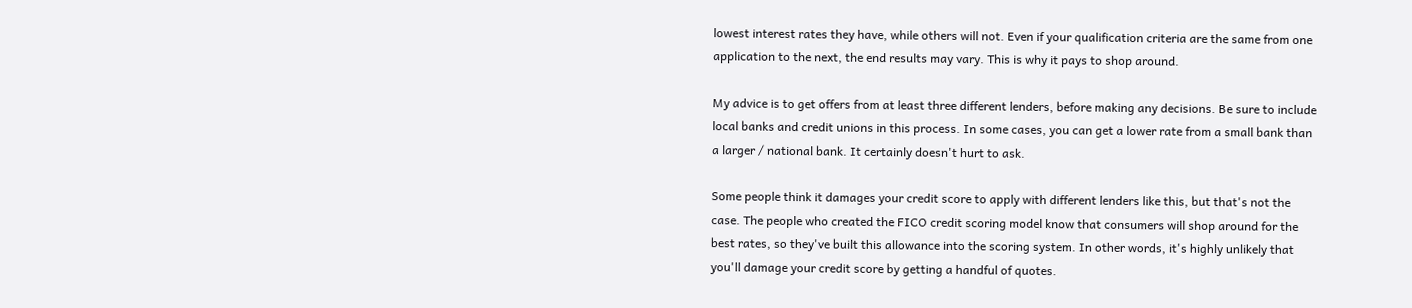lowest interest rates they have, while others will not. Even if your qualification criteria are the same from one application to the next, the end results may vary. This is why it pays to shop around.

My advice is to get offers from at least three different lenders, before making any decisions. Be sure to include local banks and credit unions in this process. In some cases, you can get a lower rate from a small bank than a larger / national bank. It certainly doesn't hurt to ask.

Some people think it damages your credit score to apply with different lenders like this, but that's not the case. The people who created the FICO credit scoring model know that consumers will shop around for the best rates, so they've built this allowance into the scoring system. In other words, it's highly unlikely that you'll damage your credit score by getting a handful of quotes.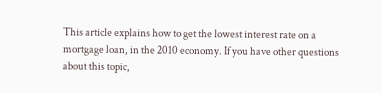This article explains how to get the lowest interest rate on a mortgage loan, in the 2010 economy. If you have other questions about this topic,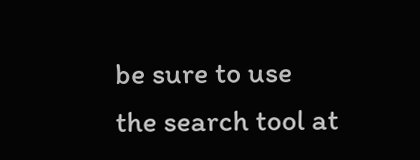be sure to use the search tool at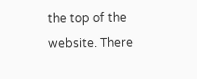the top of the website. There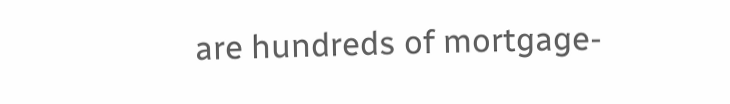are hundreds of mortgage-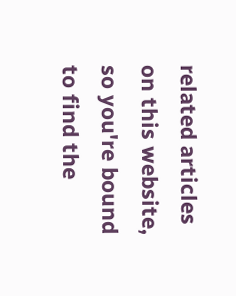related articles on this website, so you're bound to find the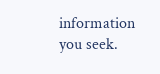information you seek.